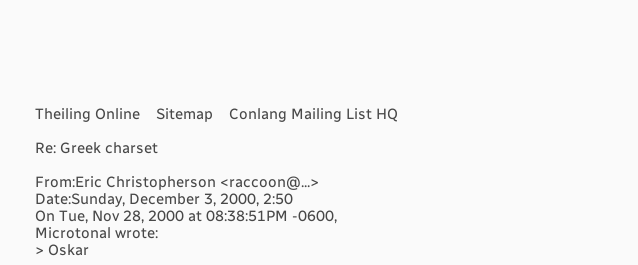Theiling Online    Sitemap    Conlang Mailing List HQ

Re: Greek charset

From:Eric Christopherson <raccoon@...>
Date:Sunday, December 3, 2000, 2:50
On Tue, Nov 28, 2000 at 08:38:51PM -0600, Microtonal wrote:
> Oskar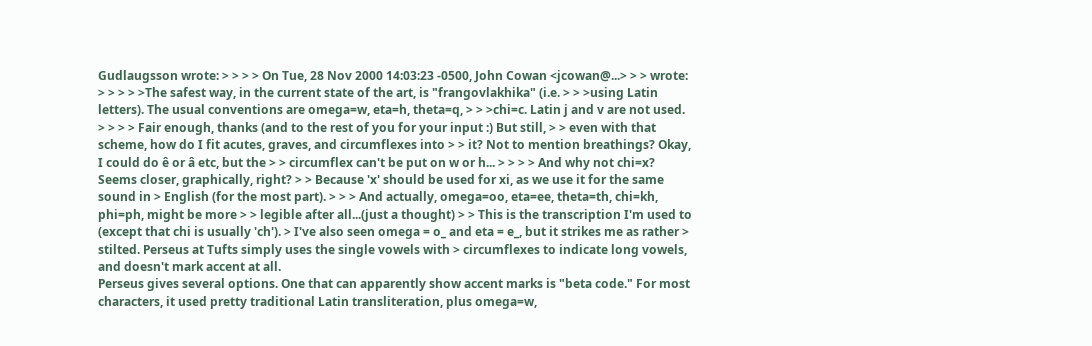Gudlaugsson wrote: > > > > On Tue, 28 Nov 2000 14:03:23 -0500, John Cowan <jcowan@...> > > wrote: > > > > >The safest way, in the current state of the art, is "frangovlakhika" (i.e. > > >using Latin letters). The usual conventions are omega=w, eta=h, theta=q, > > >chi=c. Latin j and v are not used. > > > > Fair enough, thanks (and to the rest of you for your input :) But still, > > even with that scheme, how do I fit acutes, graves, and circumflexes into > > it? Not to mention breathings? Okay, I could do ê or â etc, but the > > circumflex can't be put on w or h... > > > > And why not chi=x? Seems closer, graphically, right? > > Because 'x' should be used for xi, as we use it for the same sound in > English (for the most part). > > > And actually, omega=oo, eta=ee, theta=th, chi=kh, phi=ph, might be more > > legible after all...(just a thought) > > This is the transcription I'm used to (except that chi is usually 'ch'). > I've also seen omega = o_ and eta = e_, but it strikes me as rather > stilted. Perseus at Tufts simply uses the single vowels with > circumflexes to indicate long vowels, and doesn't mark accent at all.
Perseus gives several options. One that can apparently show accent marks is "beta code." For most characters, it used pretty traditional Latin transliteration, plus omega=w,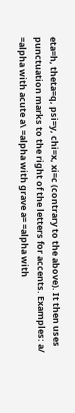eta=h, theta=q, psi=y, chi=x, xi=c (contrary to the above). It then uses punctuation marks to the right of the letters for accents. Examples: a/ =alpha with acute a\ =alpha with grave a= =alpha with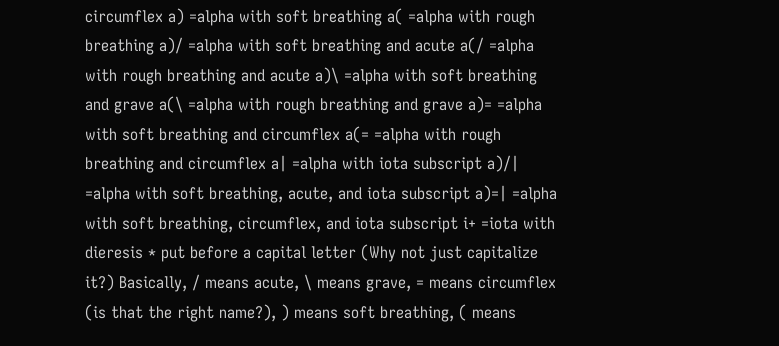circumflex a) =alpha with soft breathing a( =alpha with rough breathing a)/ =alpha with soft breathing and acute a(/ =alpha with rough breathing and acute a)\ =alpha with soft breathing and grave a(\ =alpha with rough breathing and grave a)= =alpha with soft breathing and circumflex a(= =alpha with rough breathing and circumflex a| =alpha with iota subscript a)/| =alpha with soft breathing, acute, and iota subscript a)=| =alpha with soft breathing, circumflex, and iota subscript i+ =iota with dieresis * put before a capital letter (Why not just capitalize it?) Basically, / means acute, \ means grave, = means circumflex (is that the right name?), ) means soft breathing, ( means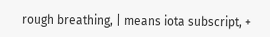rough breathing, | means iota subscript, +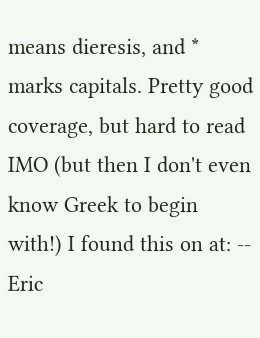means dieresis, and * marks capitals. Pretty good coverage, but hard to read IMO (but then I don't even know Greek to begin with!) I found this on at: -- Eric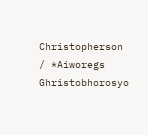Christopherson / *Aiworegs Ghristobhorosyo